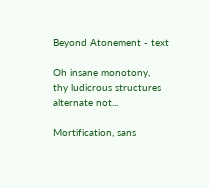Beyond Atonement - text

Oh insane monotony,
thy ludicrous structures
alternate not...

Mortification, sans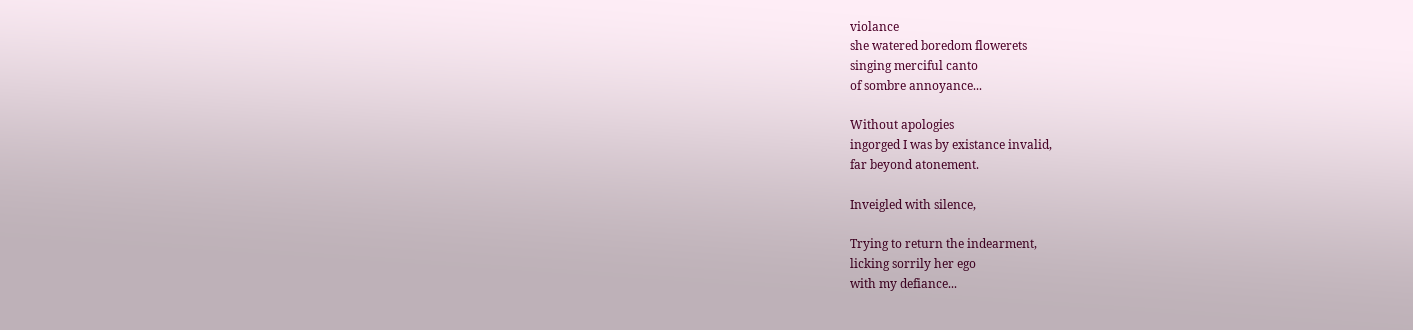violance
she watered boredom flowerets
singing merciful canto
of sombre annoyance...

Without apologies
ingorged I was by existance invalid,
far beyond atonement.

Inveigled with silence,

Trying to return the indearment,
licking sorrily her ego
with my defiance...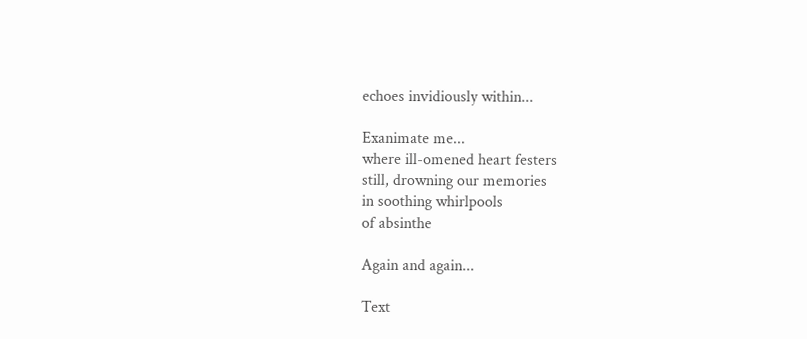echoes invidiously within...

Exanimate me...
where ill-omened heart festers
still, drowning our memories
in soothing whirlpools
of absinthe

Again and again...

Text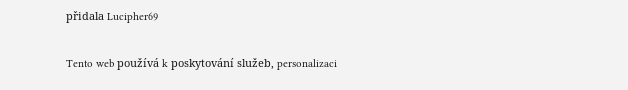přidala Lucipher69

Tento web používá k poskytování služeb, personalizaci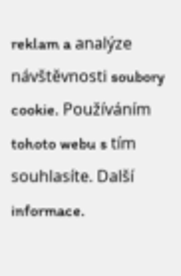reklam a analýze návštěvnosti soubory cookie. Používáním tohoto webu s tím souhlasíte. Další informace.